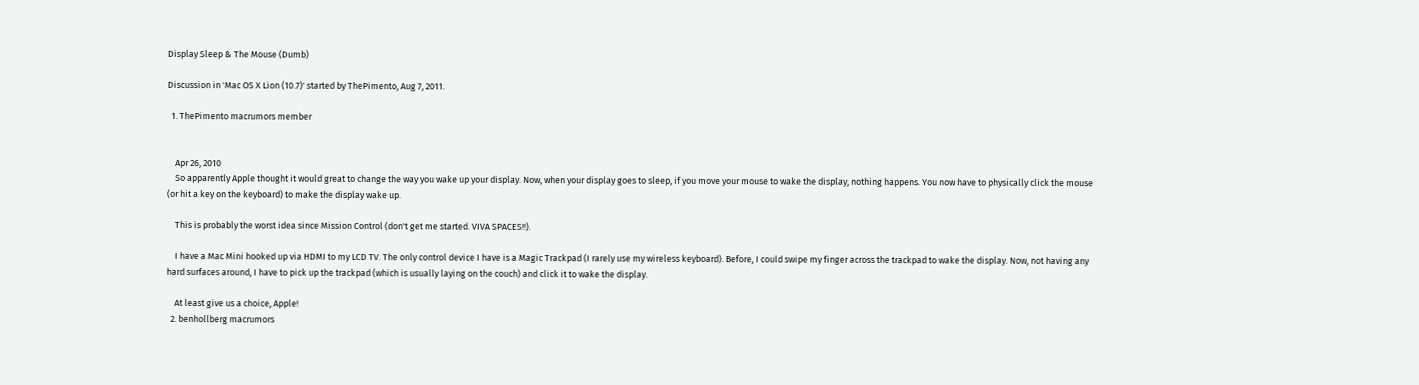Display Sleep & The Mouse (Dumb)

Discussion in 'Mac OS X Lion (10.7)' started by ThePimento, Aug 7, 2011.

  1. ThePimento macrumors member


    Apr 26, 2010
    So apparently Apple thought it would great to change the way you wake up your display. Now, when your display goes to sleep, if you move your mouse to wake the display, nothing happens. You now have to physically click the mouse (or hit a key on the keyboard) to make the display wake up.

    This is probably the worst idea since Mission Control (don't get me started. VIVA SPACES!!).

    I have a Mac Mini hooked up via HDMI to my LCD TV. The only control device I have is a Magic Trackpad (I rarely use my wireless keyboard). Before, I could swipe my finger across the trackpad to wake the display. Now, not having any hard surfaces around, I have to pick up the trackpad (which is usually laying on the couch) and click it to wake the display.

    At least give us a choice, Apple!
  2. benhollberg macrumors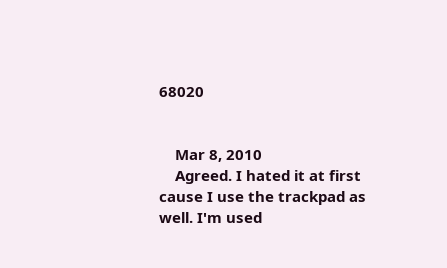68020


    Mar 8, 2010
    Agreed. I hated it at first cause I use the trackpad as well. I'm used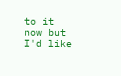to it now but I'd like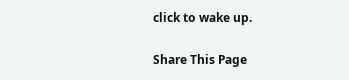click to wake up.

Share This Page